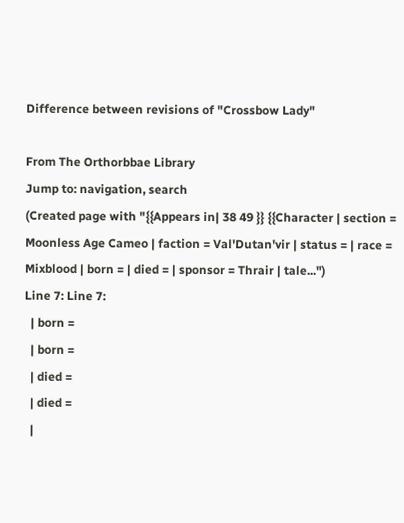Difference between revisions of "Crossbow Lady"

From The Orthorbbae Library
Jump to: navigation, search
(Created page with "{{Appears in| 38 49 }} {{Character | section = Moonless Age Cameo | faction = Val'Dutan'vir | status = | race = Mixblood | born = | died = | sponsor = Thrair | tale...")
Line 7: Line 7:
  | born =
  | born =
  | died =
  | died =
  |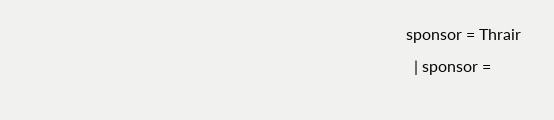sponsor = Thrair
  | sponsor =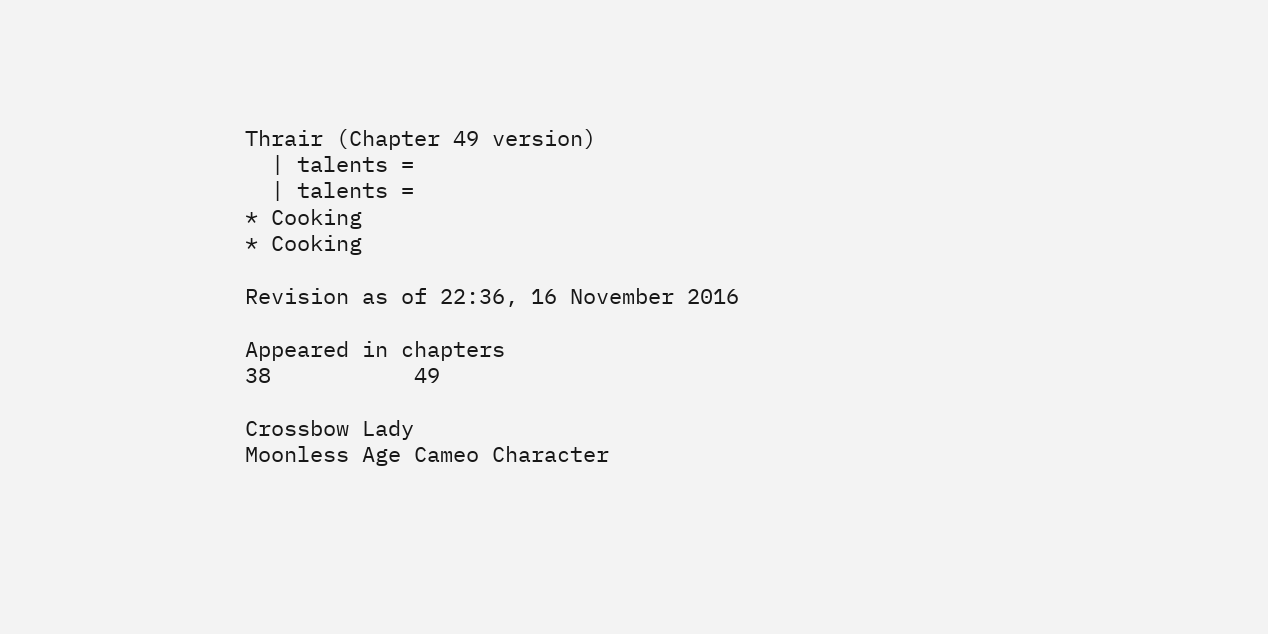Thrair (Chapter 49 version)
  | talents =
  | talents =
* Cooking
* Cooking

Revision as of 22:36, 16 November 2016

Appeared in chapters                                       38           49

Crossbow Lady
Moonless Age Cameo Character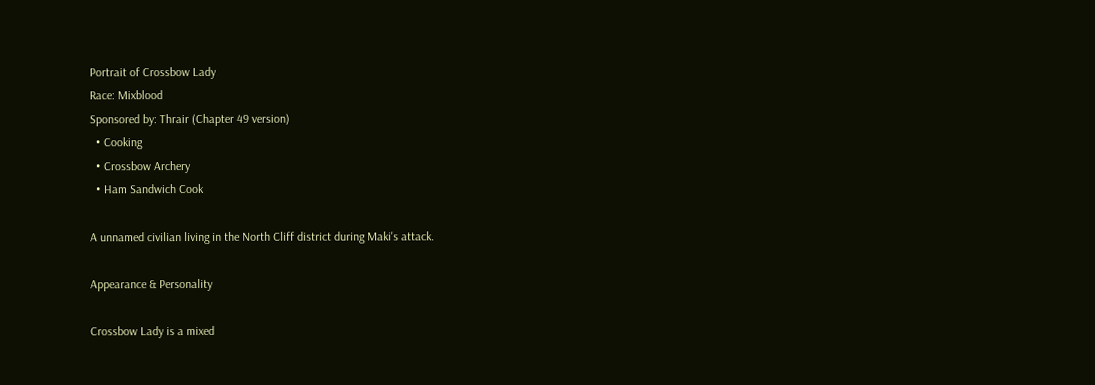Portrait of Crossbow Lady
Race: Mixblood
Sponsored by: Thrair (Chapter 49 version)
  • Cooking
  • Crossbow Archery
  • Ham Sandwich Cook

A unnamed civilian living in the North Cliff district during Maki's attack.

Appearance & Personality

Crossbow Lady is a mixed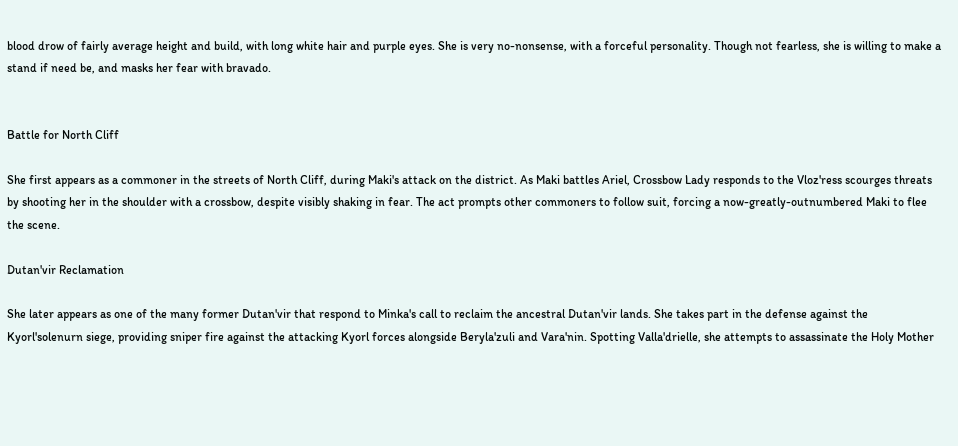blood drow of fairly average height and build, with long white hair and purple eyes. She is very no-nonsense, with a forceful personality. Though not fearless, she is willing to make a stand if need be, and masks her fear with bravado.


Battle for North Cliff

She first appears as a commoner in the streets of North Cliff, during Maki's attack on the district. As Maki battles Ariel, Crossbow Lady responds to the Vloz'ress scourges threats by shooting her in the shoulder with a crossbow, despite visibly shaking in fear. The act prompts other commoners to follow suit, forcing a now-greatly-outnumbered Maki to flee the scene.

Dutan'vir Reclamation

She later appears as one of the many former Dutan'vir that respond to Minka's call to reclaim the ancestral Dutan'vir lands. She takes part in the defense against the Kyorl'solenurn siege, providing sniper fire against the attacking Kyorl forces alongside Beryla'zuli and Vara'nin. Spotting Valla'drielle, she attempts to assassinate the Holy Mother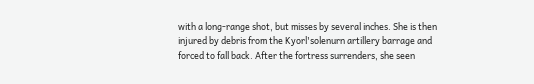with a long-range shot, but misses by several inches. She is then injured by debris from the Kyorl'solenurn artillery barrage and forced to fall back. After the fortress surrenders, she seen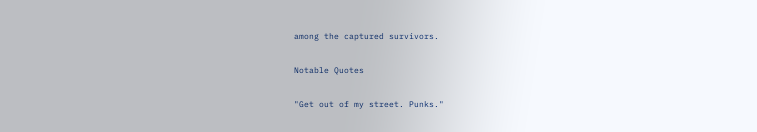among the captured survivors.

Notable Quotes

"Get out of my street. Punks."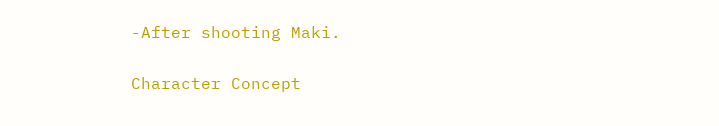-After shooting Maki.

Character Concept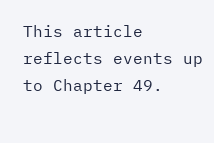This article reflects events up to Chapter 49.